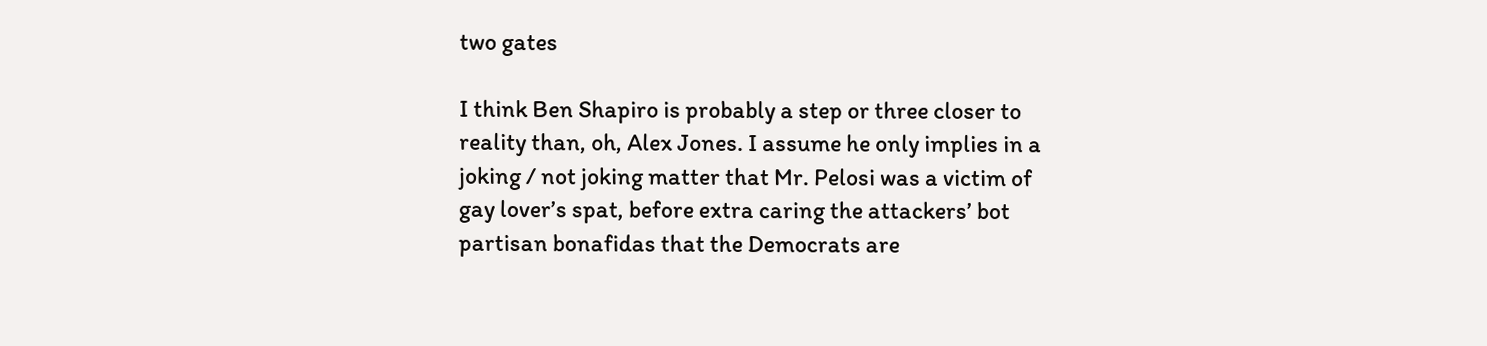two gates

I think Ben Shapiro is probably a step or three closer to reality than, oh, Alex Jones. I assume he only implies in a joking / not joking matter that Mr. Pelosi was a victim of gay lover’s spat, before extra caring the attackers’ bot partisan bonafidas that the Democrats are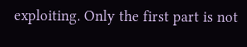exploiting. Only the first part is not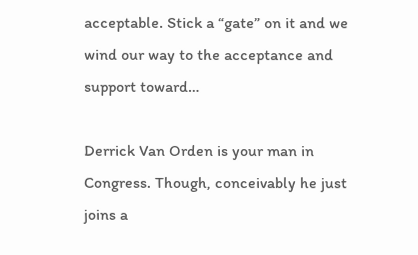acceptable. Stick a “gate” on it and we wind our way to the acceptance and support toward…

Derrick Van Orden is your man in Congress. Though, conceivably he just joins a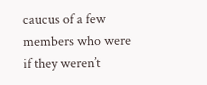caucus of a few members who were if they weren’t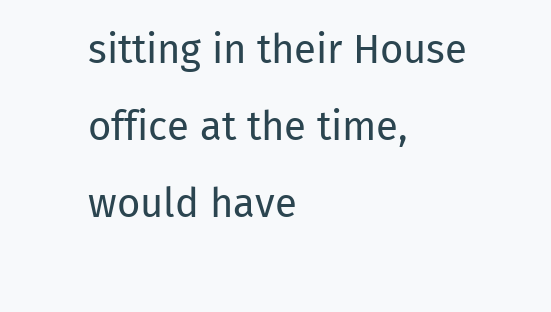sitting in their House office at the time, would have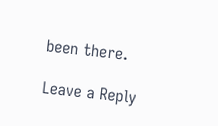been there.

Leave a Reply